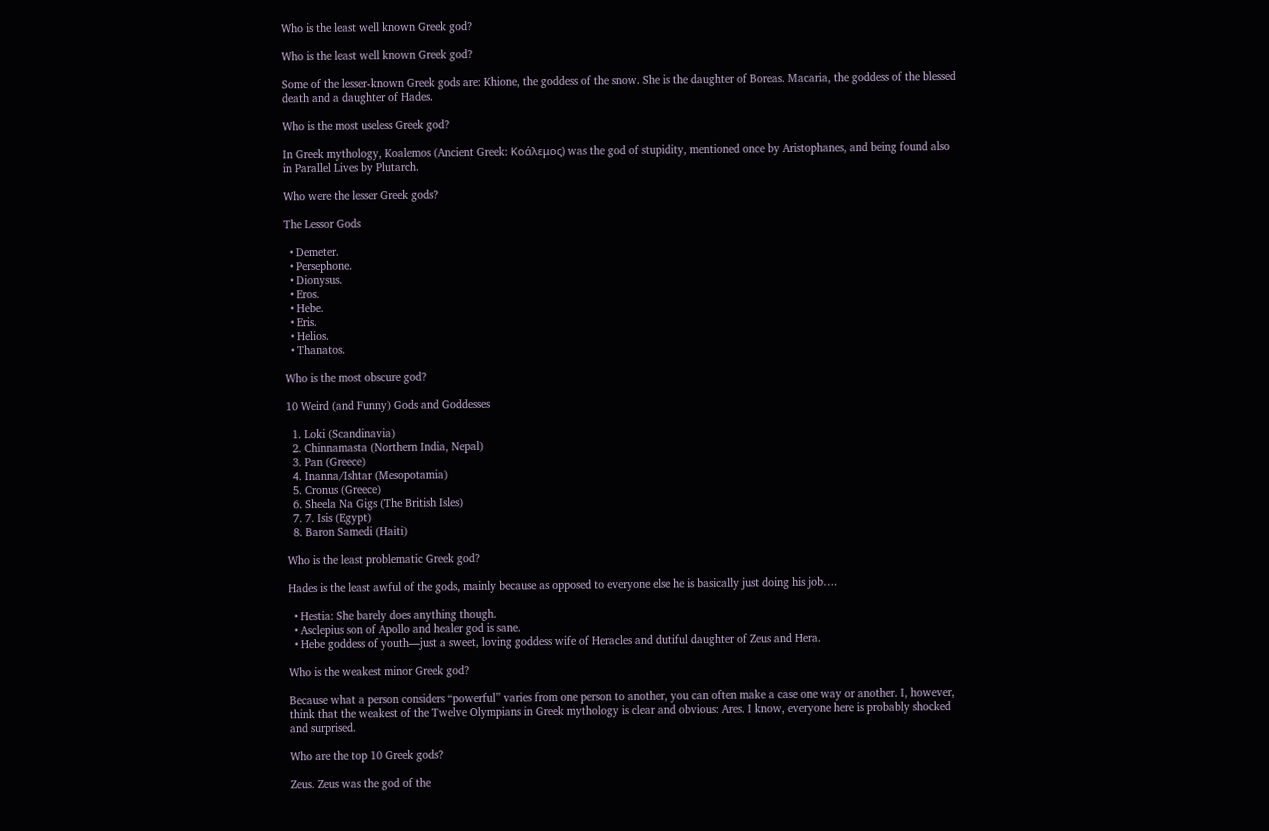Who is the least well known Greek god?

Who is the least well known Greek god?

Some of the lesser-known Greek gods are: Khione, the goddess of the snow. She is the daughter of Boreas. Macaria, the goddess of the blessed death and a daughter of Hades.

Who is the most useless Greek god?

In Greek mythology, Koalemos (Ancient Greek: Κοάλεμος) was the god of stupidity, mentioned once by Aristophanes, and being found also in Parallel Lives by Plutarch.

Who were the lesser Greek gods?

The Lessor Gods

  • Demeter.
  • Persephone.
  • Dionysus.
  • Eros.
  • Hebe.
  • Eris.
  • Helios.
  • Thanatos.

Who is the most obscure god?

10 Weird (and Funny) Gods and Goddesses

  1. Loki (Scandinavia)
  2. Chinnamasta (Northern India, Nepal)
  3. Pan (Greece)
  4. Inanna/Ishtar (Mesopotamia)
  5. Cronus (Greece)
  6. Sheela Na Gigs (The British Isles)
  7. 7. Isis (Egypt)
  8. Baron Samedi (Haiti)

Who is the least problematic Greek god?

Hades is the least awful of the gods, mainly because as opposed to everyone else he is basically just doing his job….

  • Hestia: She barely does anything though.
  • Asclepius son of Apollo and healer god is sane.
  • Hebe goddess of youth—just a sweet, loving goddess wife of Heracles and dutiful daughter of Zeus and Hera.

Who is the weakest minor Greek god?

Because what a person considers “powerful” varies from one person to another, you can often make a case one way or another. I, however, think that the weakest of the Twelve Olympians in Greek mythology is clear and obvious: Ares. I know, everyone here is probably shocked and surprised.

Who are the top 10 Greek gods?

Zeus. Zeus was the god of the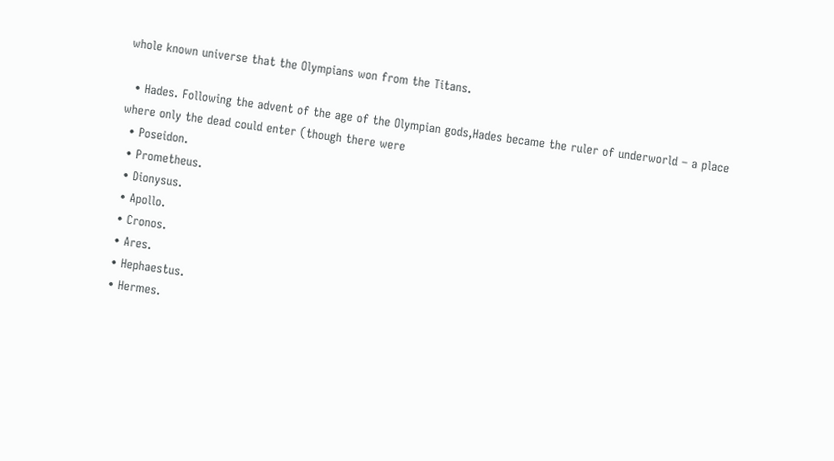whole known universe that the Olympians won from the Titans.

  • Hades. Following the advent of the age of the Olympian gods,Hades became the ruler of underworld – a place where only the dead could enter (though there were
  • Poseidon.
  • Prometheus.
  • Dionysus.
  • Apollo.
  • Cronos.
  • Ares.
  • Hephaestus.
  • Hermes.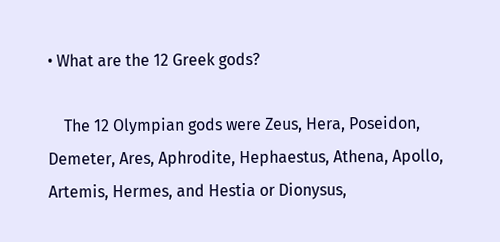• What are the 12 Greek gods?

    The 12 Olympian gods were Zeus, Hera, Poseidon, Demeter, Ares, Aphrodite, Hephaestus, Athena, Apollo, Artemis, Hermes, and Hestia or Dionysus,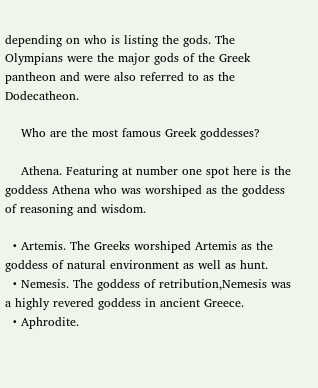depending on who is listing the gods. The Olympians were the major gods of the Greek pantheon and were also referred to as the Dodecatheon.

    Who are the most famous Greek goddesses?

    Athena. Featuring at number one spot here is the goddess Athena who was worshiped as the goddess of reasoning and wisdom.

  • Artemis. The Greeks worshiped Artemis as the goddess of natural environment as well as hunt.
  • Nemesis. The goddess of retribution,Nemesis was a highly revered goddess in ancient Greece.
  • Aphrodite.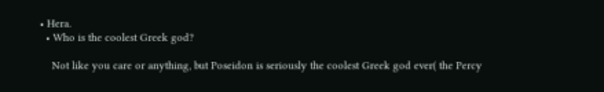• Hera.
  • Who is the coolest Greek god?

    Not like you care or anything, but Poseidon is seriously the coolest Greek god ever( the Percy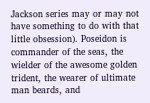Jackson series may or may not have something to do with that little obsession). Poseidon is commander of the seas, the wielder of the awesome golden trident, the wearer of ultimate man beards, and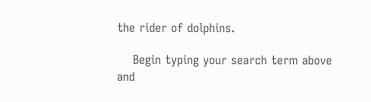the rider of dolphins.

    Begin typing your search term above and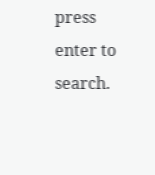press enter to search.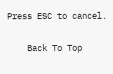Press ESC to cancel.

    Back To Top